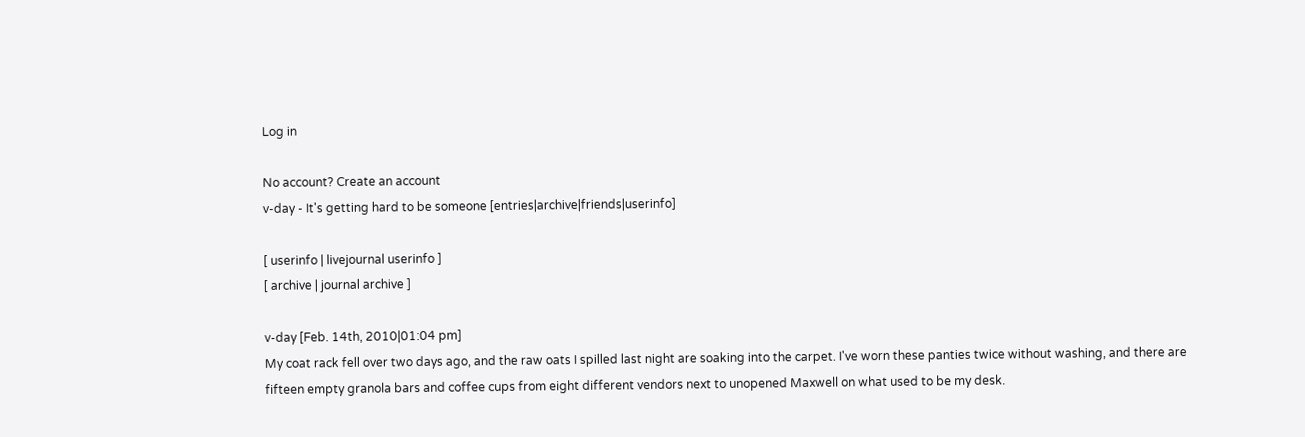Log in

No account? Create an account
v-day - It's getting hard to be someone [entries|archive|friends|userinfo]

[ userinfo | livejournal userinfo ]
[ archive | journal archive ]

v-day [Feb. 14th, 2010|01:04 pm]
My coat rack fell over two days ago, and the raw oats I spilled last night are soaking into the carpet. I've worn these panties twice without washing, and there are fifteen empty granola bars and coffee cups from eight different vendors next to unopened Maxwell on what used to be my desk.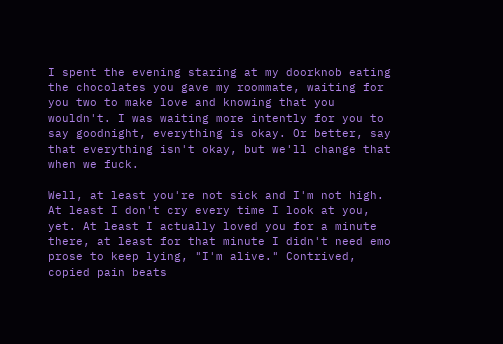I spent the evening staring at my doorknob eating the chocolates you gave my roommate, waiting for you two to make love and knowing that you wouldn't. I was waiting more intently for you to say goodnight, everything is okay. Or better, say that everything isn't okay, but we'll change that when we fuck.

Well, at least you're not sick and I'm not high. At least I don't cry every time I look at you, yet. At least I actually loved you for a minute there, at least for that minute I didn't need emo prose to keep lying, "I'm alive." Contrived, copied pain beats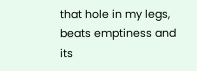that hole in my legs, beats emptiness and its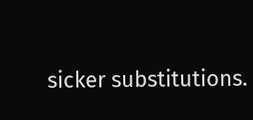sicker substitutions.